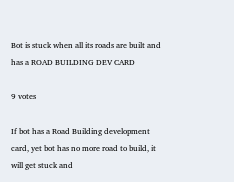Bot is stuck when all its roads are built and has a ROAD BUILDING DEV CARD

9 votes

If bot has a Road Building development card, yet bot has no more road to build, it will get stuck and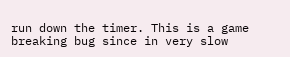run down the timer. This is a game breaking bug since in very slow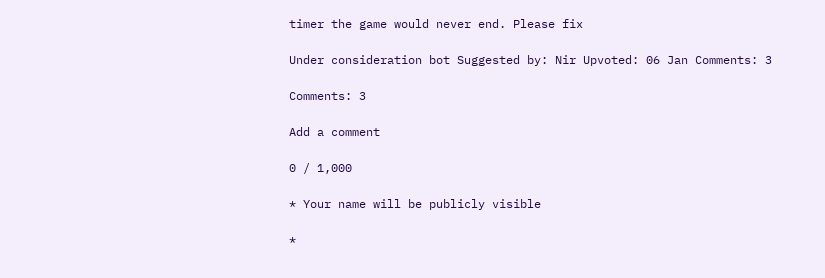timer the game would never end. Please fix

Under consideration bot Suggested by: Nir Upvoted: 06 Jan Comments: 3

Comments: 3

Add a comment

0 / 1,000

* Your name will be publicly visible

*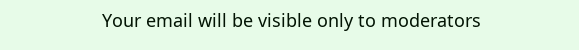Your email will be visible only to moderators